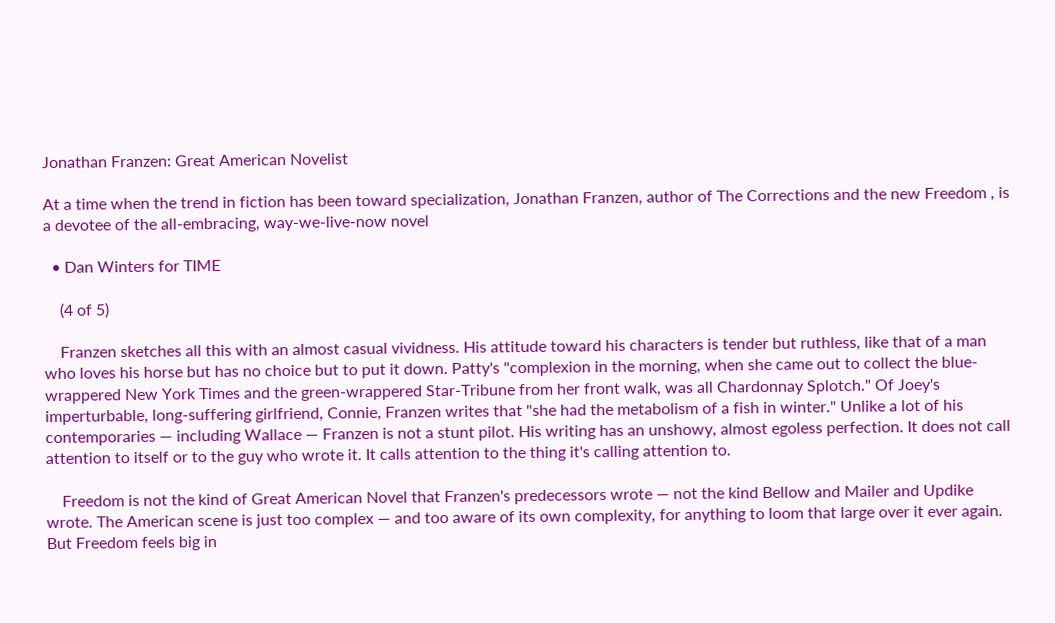Jonathan Franzen: Great American Novelist

At a time when the trend in fiction has been toward specialization, Jonathan Franzen, author of The Corrections and the new Freedom , is a devotee of the all-embracing, way-we-live-now novel

  • Dan Winters for TIME

    (4 of 5)

    Franzen sketches all this with an almost casual vividness. His attitude toward his characters is tender but ruthless, like that of a man who loves his horse but has no choice but to put it down. Patty's "complexion in the morning, when she came out to collect the blue-wrappered New York Times and the green-wrappered Star-Tribune from her front walk, was all Chardonnay Splotch." Of Joey's imperturbable, long-suffering girlfriend, Connie, Franzen writes that "she had the metabolism of a fish in winter." Unlike a lot of his contemporaries — including Wallace — Franzen is not a stunt pilot. His writing has an unshowy, almost egoless perfection. It does not call attention to itself or to the guy who wrote it. It calls attention to the thing it's calling attention to.

    Freedom is not the kind of Great American Novel that Franzen's predecessors wrote — not the kind Bellow and Mailer and Updike wrote. The American scene is just too complex — and too aware of its own complexity, for anything to loom that large over it ever again. But Freedom feels big in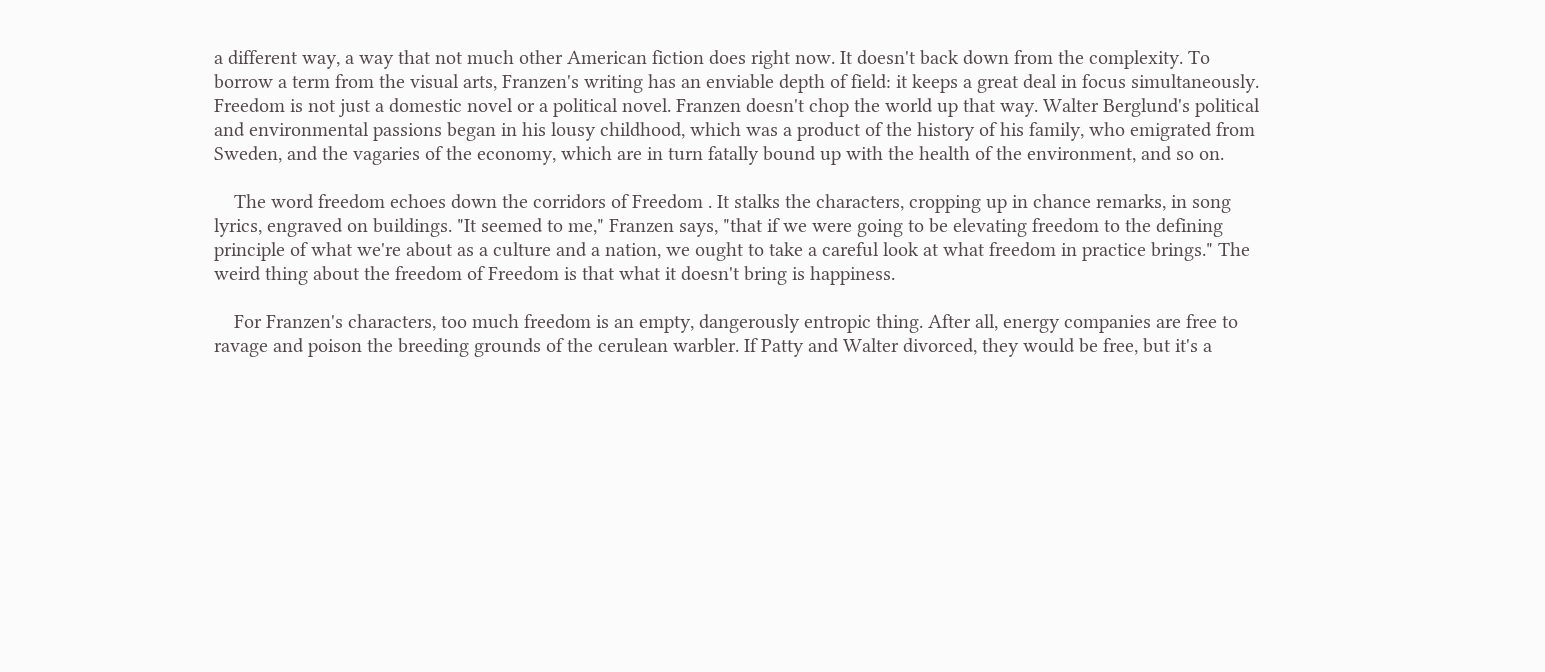a different way, a way that not much other American fiction does right now. It doesn't back down from the complexity. To borrow a term from the visual arts, Franzen's writing has an enviable depth of field: it keeps a great deal in focus simultaneously. Freedom is not just a domestic novel or a political novel. Franzen doesn't chop the world up that way. Walter Berglund's political and environmental passions began in his lousy childhood, which was a product of the history of his family, who emigrated from Sweden, and the vagaries of the economy, which are in turn fatally bound up with the health of the environment, and so on.

    The word freedom echoes down the corridors of Freedom . It stalks the characters, cropping up in chance remarks, in song lyrics, engraved on buildings. "It seemed to me," Franzen says, "that if we were going to be elevating freedom to the defining principle of what we're about as a culture and a nation, we ought to take a careful look at what freedom in practice brings." The weird thing about the freedom of Freedom is that what it doesn't bring is happiness.

    For Franzen's characters, too much freedom is an empty, dangerously entropic thing. After all, energy companies are free to ravage and poison the breeding grounds of the cerulean warbler. If Patty and Walter divorced, they would be free, but it's a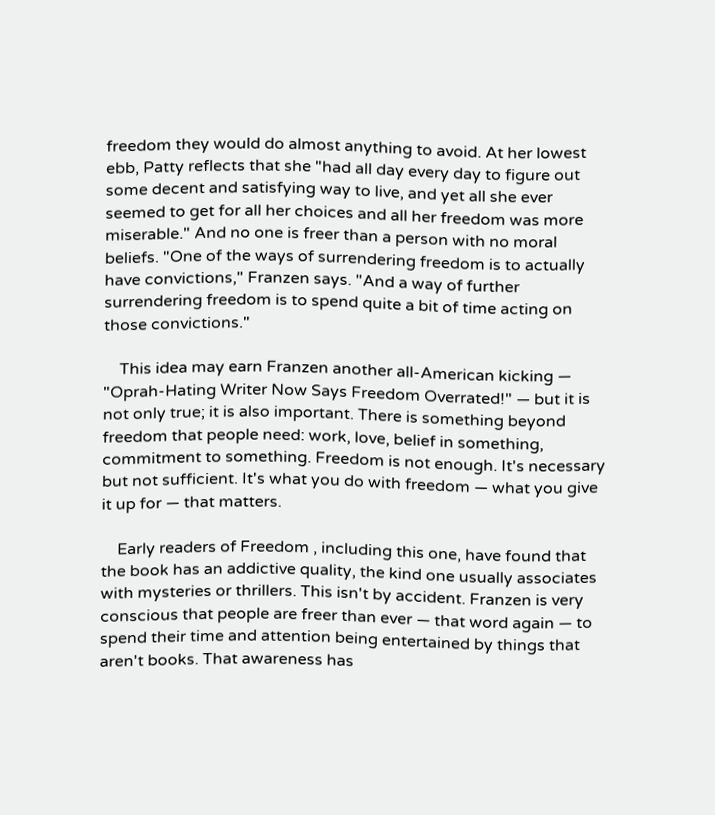freedom they would do almost anything to avoid. At her lowest ebb, Patty reflects that she "had all day every day to figure out some decent and satisfying way to live, and yet all she ever seemed to get for all her choices and all her freedom was more miserable." And no one is freer than a person with no moral beliefs. "One of the ways of surrendering freedom is to actually have convictions," Franzen says. "And a way of further surrendering freedom is to spend quite a bit of time acting on those convictions."

    This idea may earn Franzen another all-American kicking — "Oprah-Hating Writer Now Says Freedom Overrated!" — but it is not only true; it is also important. There is something beyond freedom that people need: work, love, belief in something, commitment to something. Freedom is not enough. It's necessary but not sufficient. It's what you do with freedom — what you give it up for — that matters.

    Early readers of Freedom , including this one, have found that the book has an addictive quality, the kind one usually associates with mysteries or thrillers. This isn't by accident. Franzen is very conscious that people are freer than ever — that word again — to spend their time and attention being entertained by things that aren't books. That awareness has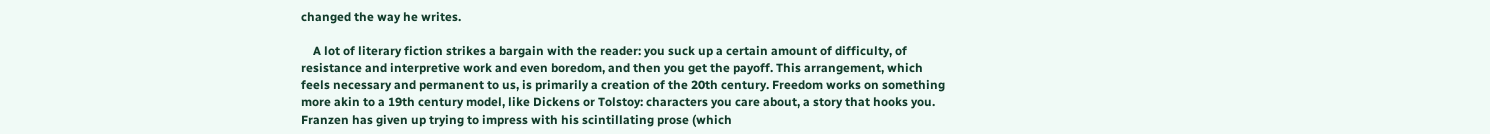changed the way he writes.

    A lot of literary fiction strikes a bargain with the reader: you suck up a certain amount of difficulty, of resistance and interpretive work and even boredom, and then you get the payoff. This arrangement, which feels necessary and permanent to us, is primarily a creation of the 20th century. Freedom works on something more akin to a 19th century model, like Dickens or Tolstoy: characters you care about, a story that hooks you. Franzen has given up trying to impress with his scintillating prose (which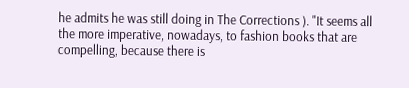he admits he was still doing in The Corrections ). "It seems all the more imperative, nowadays, to fashion books that are compelling, because there is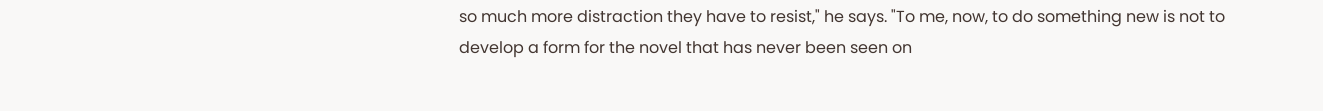so much more distraction they have to resist," he says. "To me, now, to do something new is not to develop a form for the novel that has never been seen on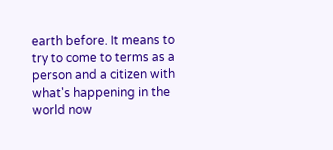earth before. It means to try to come to terms as a person and a citizen with what's happening in the world now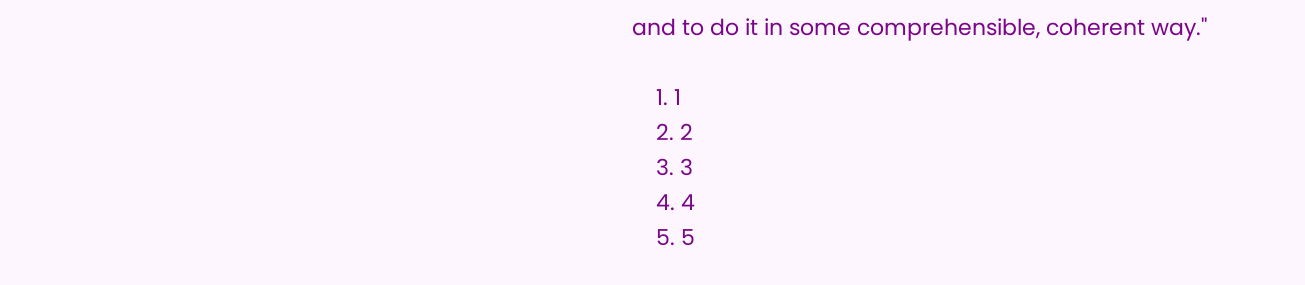and to do it in some comprehensible, coherent way."

    1. 1
    2. 2
    3. 3
    4. 4
    5. 5